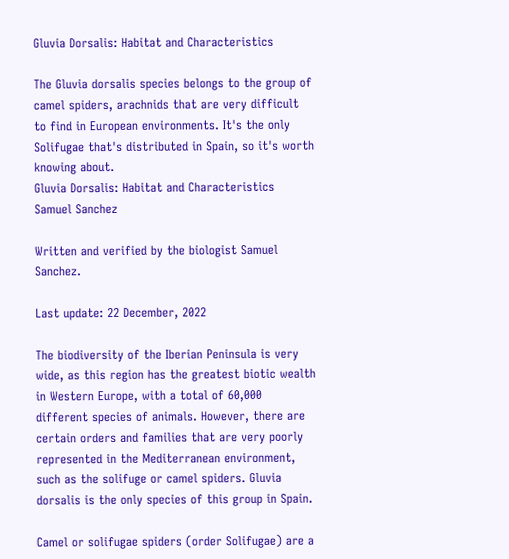Gluvia Dorsalis: Habitat and Characteristics

The Gluvia dorsalis species belongs to the group of camel spiders, arachnids that are very difficult to find in European environments. It's the only Solifugae that's distributed in Spain, so it's worth knowing about.
Gluvia Dorsalis: Habitat and Characteristics
Samuel Sanchez

Written and verified by the biologist Samuel Sanchez.

Last update: 22 December, 2022

The biodiversity of the Iberian Peninsula is very wide, as this region has the greatest biotic wealth in Western Europe, with a total of 60,000 different species of animals. However, there are certain orders and families that are very poorly represented in the Mediterranean environment, such as the solifuge or camel spiders. Gluvia dorsalis is the only species of this group in Spain.

Camel or solifugae spiders (order Solifugae) are a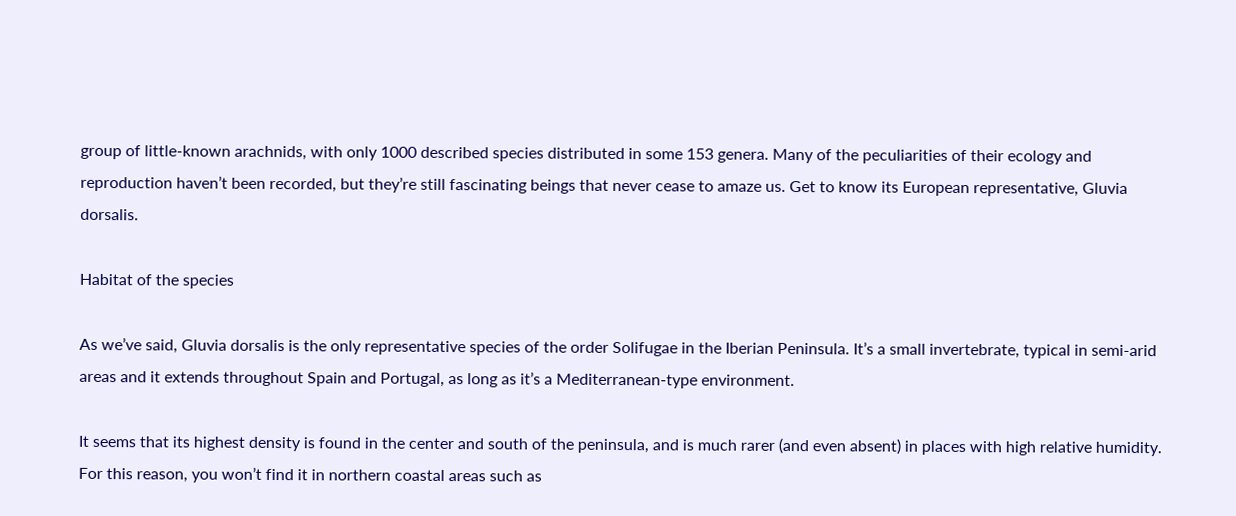group of little-known arachnids, with only 1000 described species distributed in some 153 genera. Many of the peculiarities of their ecology and reproduction haven’t been recorded, but they’re still fascinating beings that never cease to amaze us. Get to know its European representative, Gluvia dorsalis.

Habitat of the species

As we’ve said, Gluvia dorsalis is the only representative species of the order Solifugae in the Iberian Peninsula. It’s a small invertebrate, typical in semi-arid areas and it extends throughout Spain and Portugal, as long as it’s a Mediterranean-type environment.

It seems that its highest density is found in the center and south of the peninsula, and is much rarer (and even absent) in places with high relative humidity. For this reason, you won’t find it in northern coastal areas such as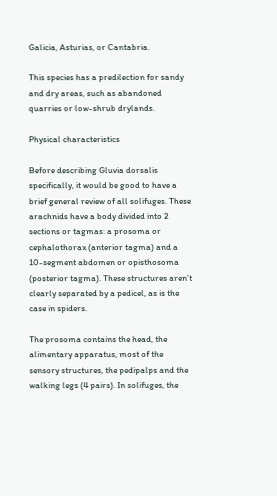Galicia, Asturias, or Cantabria.

This species has a predilection for sandy and dry areas, such as abandoned quarries or low-shrub drylands.

Physical characteristics

Before describing Gluvia dorsalis specifically, it would be good to have a brief general review of all solifuges. These arachnids have a body divided into 2 sections or tagmas: a prosoma or cephalothorax (anterior tagma) and a 10-segment abdomen or opisthosoma (posterior tagma). These structures aren’t clearly separated by a pedicel, as is the case in spiders.

The prosoma contains the head, the alimentary apparatus, most of the sensory structures, the pedipalps and the walking legs (4 pairs). In solifuges, the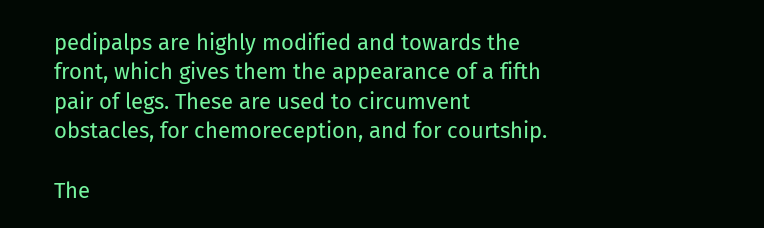pedipalps are highly modified and towards the front, which gives them the appearance of a fifth pair of legs. These are used to circumvent obstacles, for chemoreception, and for courtship.

The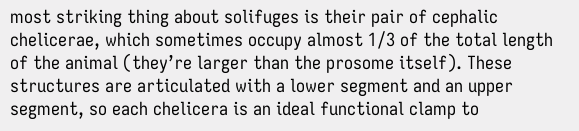most striking thing about solifuges is their pair of cephalic chelicerae, which sometimes occupy almost 1/3 of the total length of the animal (they’re larger than the prosome itself). These structures are articulated with a lower segment and an upper segment, so each chelicera is an ideal functional clamp to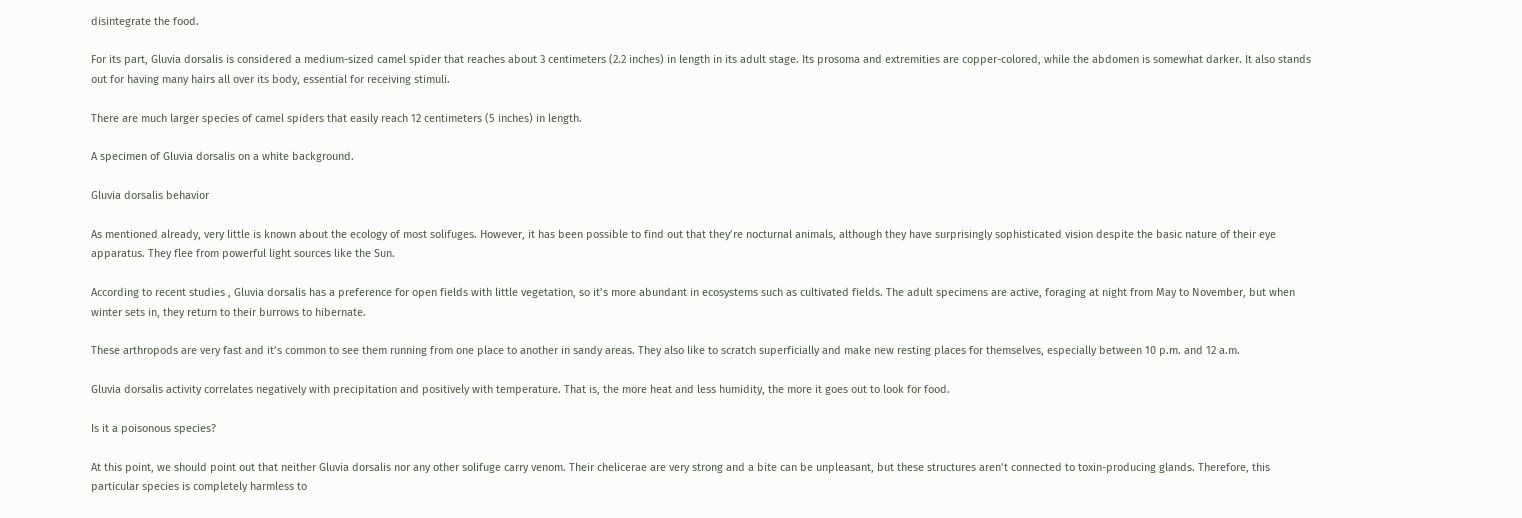disintegrate the food.

For its part, Gluvia dorsalis is considered a medium-sized camel spider that reaches about 3 centimeters (2.2 inches) in length in its adult stage. Its prosoma and extremities are copper-colored, while the abdomen is somewhat darker. It also stands out for having many hairs all over its body, essential for receiving stimuli.

There are much larger species of camel spiders that easily reach 12 centimeters (5 inches) in length.

A specimen of Gluvia dorsalis on a white background.

Gluvia dorsalis behavior

As mentioned already, very little is known about the ecology of most solifuges. However, it has been possible to find out that they’re nocturnal animals, although they have surprisingly sophisticated vision despite the basic nature of their eye apparatus. They flee from powerful light sources like the Sun.

According to recent studies , Gluvia dorsalis has a preference for open fields with little vegetation, so it’s more abundant in ecosystems such as cultivated fields. The adult specimens are active, foraging at night from May to November, but when winter sets in, they return to their burrows to hibernate.

These arthropods are very fast and it’s common to see them running from one place to another in sandy areas. They also like to scratch superficially and make new resting places for themselves, especially between 10 p.m. and 12 a.m.

Gluvia dorsalis activity correlates negatively with precipitation and positively with temperature. That is, the more heat and less humidity, the more it goes out to look for food.

Is it a poisonous species?

At this point, we should point out that neither Gluvia dorsalis nor any other solifuge carry venom. Their chelicerae are very strong and a bite can be unpleasant, but these structures aren’t connected to toxin-producing glands. Therefore, this particular species is completely harmless to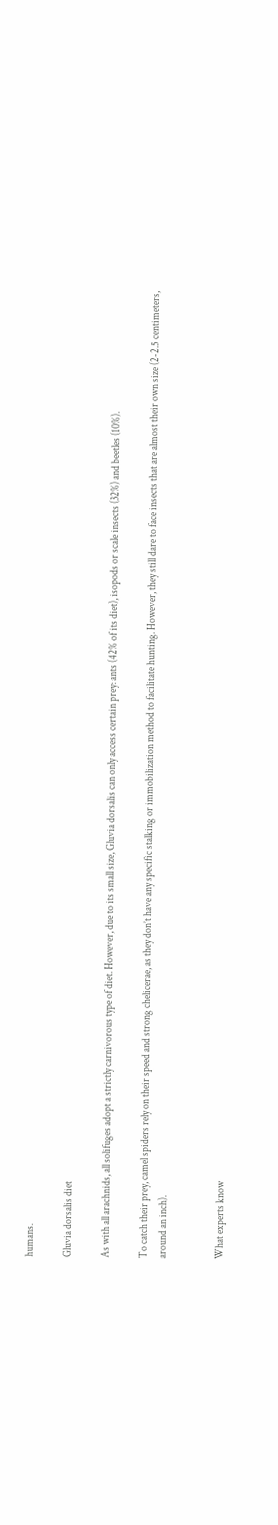humans.

Gluvia dorsalis diet

As with all arachnids, all solifuges adopt a strictly carnivorous type of diet. However, due to its small size, Gluvia dorsalis can only access certain prey: ants (42% of its diet), isopods or scale insects (32%) and beetles (10%).

To catch their prey, camel spiders rely on their speed and strong chelicerae, as they don’t have any specific stalking or immobilization method to facilitate hunting. However, they still dare to face insects that are almost their own size (2-2.5 centimeters, around an inch).


What experts know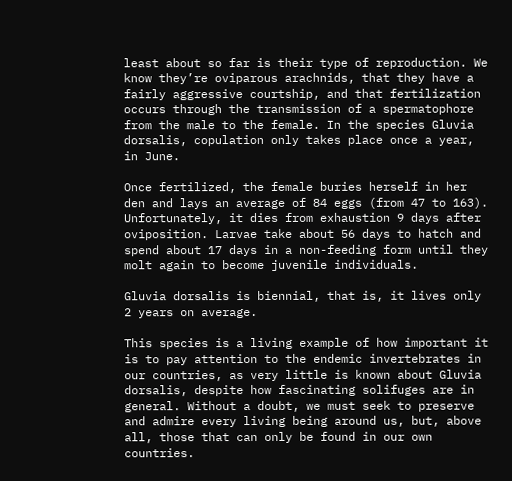least about so far is their type of reproduction. We know they’re oviparous arachnids, that they have a fairly aggressive courtship, and that fertilization occurs through the transmission of a spermatophore from the male to the female. In the species Gluvia dorsalis, copulation only takes place once a year, in June.

Once fertilized, the female buries herself in her den and lays an average of 84 eggs (from 47 to 163). Unfortunately, it dies from exhaustion 9 days after oviposition. Larvae take about 56 days to hatch and spend about 17 days in a non-feeding form until they molt again to become juvenile individuals.

Gluvia dorsalis is biennial, that is, it lives only 2 years on average.

This species is a living example of how important it is to pay attention to the endemic invertebrates in our countries, as very little is known about Gluvia dorsalis, despite how fascinating solifuges are in general. Without a doubt, we must seek to preserve and admire every living being around us, but, above all, those that can only be found in our own countries.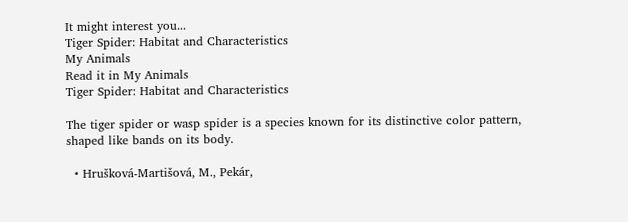It might interest you...
Tiger Spider: Habitat and Characteristics
My Animals
Read it in My Animals
Tiger Spider: Habitat and Characteristics

The tiger spider or wasp spider is a species known for its distinctive color pattern, shaped like bands on its body.

  • Hrušková-Martišová, M., Pekár,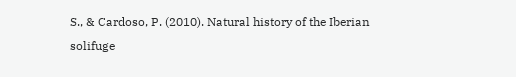S., & Cardoso, P. (2010). Natural history of the Iberian solifuge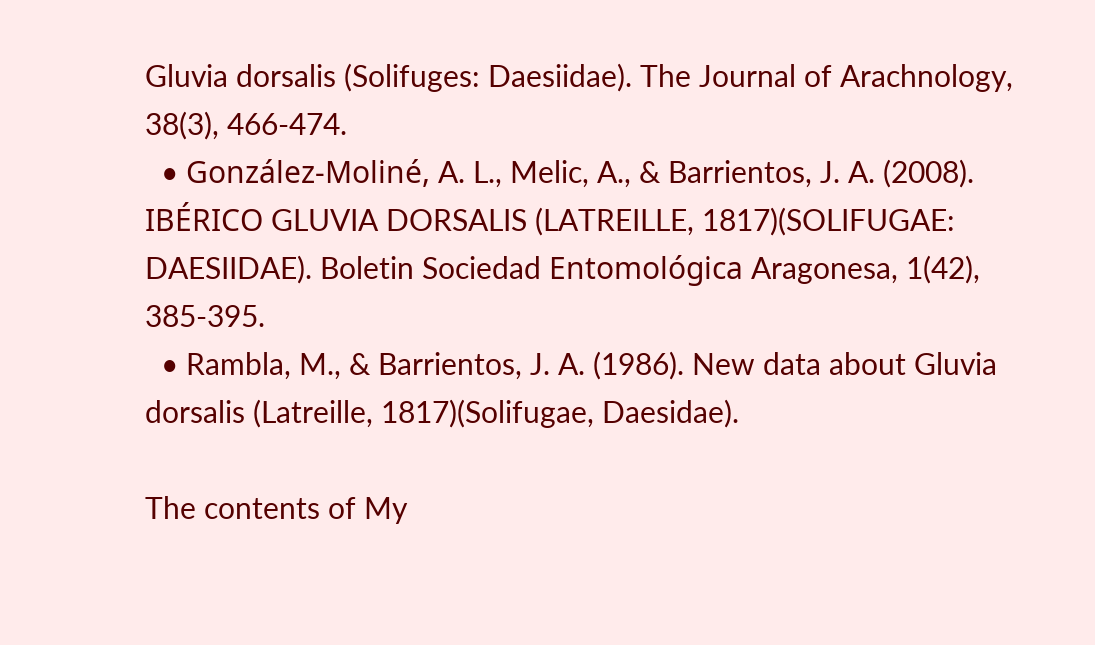Gluvia dorsalis (Solifuges: Daesiidae). The Journal of Arachnology, 38(3), 466-474.
  • González-Moliné, A. L., Melic, A., & Barrientos, J. A. (2008). IBÉRICO GLUVIA DORSALIS (LATREILLE, 1817)(SOLIFUGAE: DAESIIDAE). Boletin Sociedad Entomológica Aragonesa, 1(42), 385-395.
  • Rambla, M., & Barrientos, J. A. (1986). New data about Gluvia dorsalis (Latreille, 1817)(Solifugae, Daesidae).

The contents of My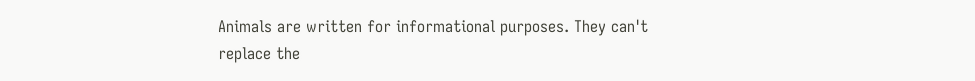Animals are written for informational purposes. They can't replace the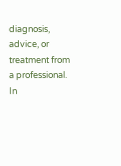diagnosis, advice, or treatment from a professional. In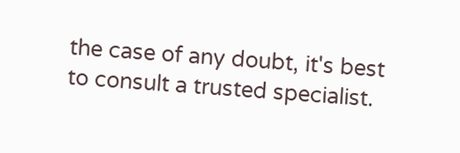the case of any doubt, it's best to consult a trusted specialist.